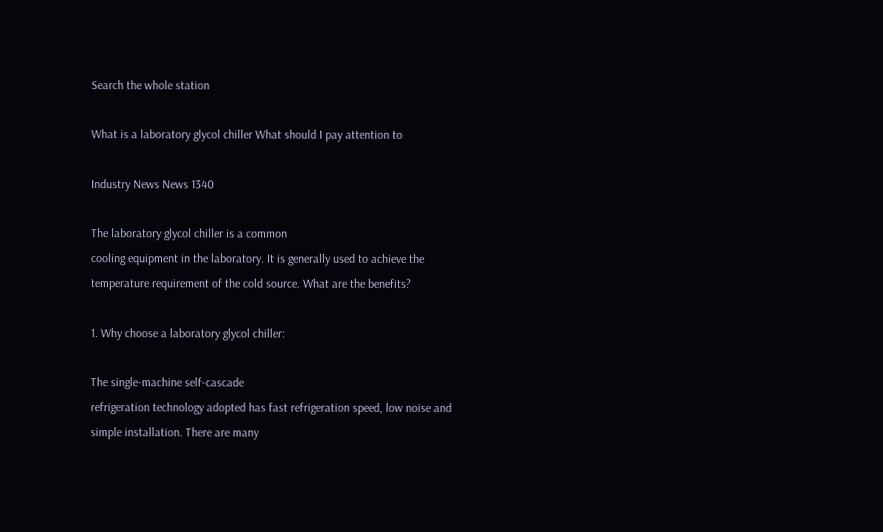Search the whole station

What is a laboratory glycol chiller What should I pay attention to

Industry News News 1340

The laboratory glycol chiller is a common
cooling equipment in the laboratory. It is generally used to achieve the
temperature requirement of the cold source. What are the benefits?

1. Why choose a laboratory glycol chiller:

The single-machine self-cascade
refrigeration technology adopted has fast refrigeration speed, low noise and
simple installation. There are many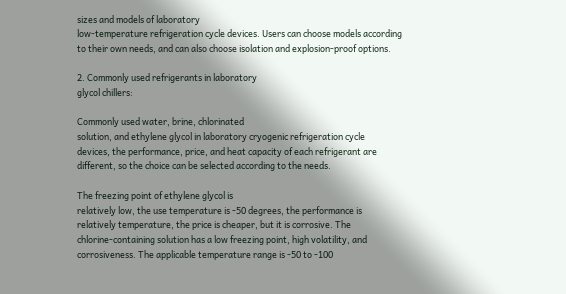sizes and models of laboratory
low-temperature refrigeration cycle devices. Users can choose models according
to their own needs, and can also choose isolation and explosion-proof options.

2. Commonly used refrigerants in laboratory
glycol chillers:

Commonly used water, brine, chlorinated
solution, and ethylene glycol in laboratory cryogenic refrigeration cycle
devices, the performance, price, and heat capacity of each refrigerant are
different, so the choice can be selected according to the needs.

The freezing point of ethylene glycol is
relatively low, the use temperature is -50 degrees, the performance is
relatively temperature, the price is cheaper, but it is corrosive. The
chlorine-containing solution has a low freezing point, high volatility, and
corrosiveness. The applicable temperature range is -50 to -100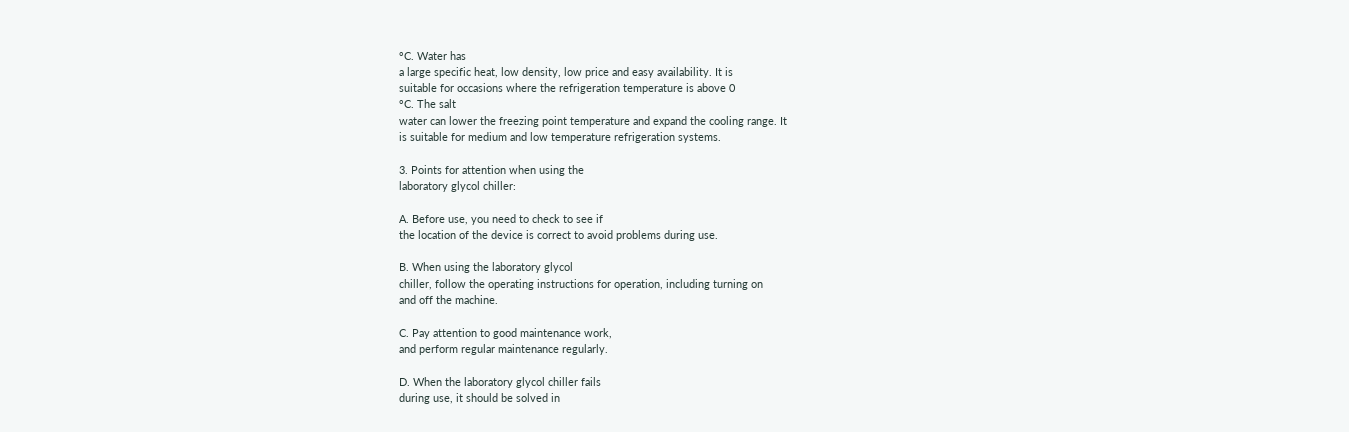°C. Water has
a large specific heat, low density, low price and easy availability. It is
suitable for occasions where the refrigeration temperature is above 0
°C. The salt
water can lower the freezing point temperature and expand the cooling range. It
is suitable for medium and low temperature refrigeration systems.

3. Points for attention when using the
laboratory glycol chiller:

A. Before use, you need to check to see if
the location of the device is correct to avoid problems during use.

B. When using the laboratory glycol
chiller, follow the operating instructions for operation, including turning on
and off the machine.

C. Pay attention to good maintenance work,
and perform regular maintenance regularly.

D. When the laboratory glycol chiller fails
during use, it should be solved in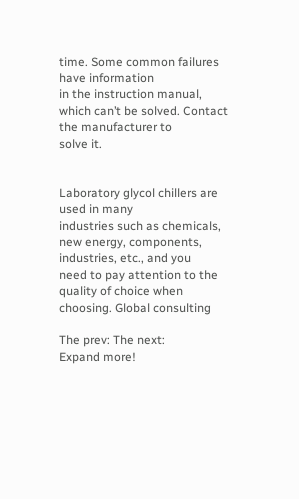time. Some common failures have information
in the instruction manual, which can’t be solved. Contact the manufacturer to
solve it.


Laboratory glycol chillers are used in many
industries such as chemicals, new energy, components, industries, etc., and you
need to pay attention to the quality of choice when choosing. Global consulting

The prev: The next:
Expand more!